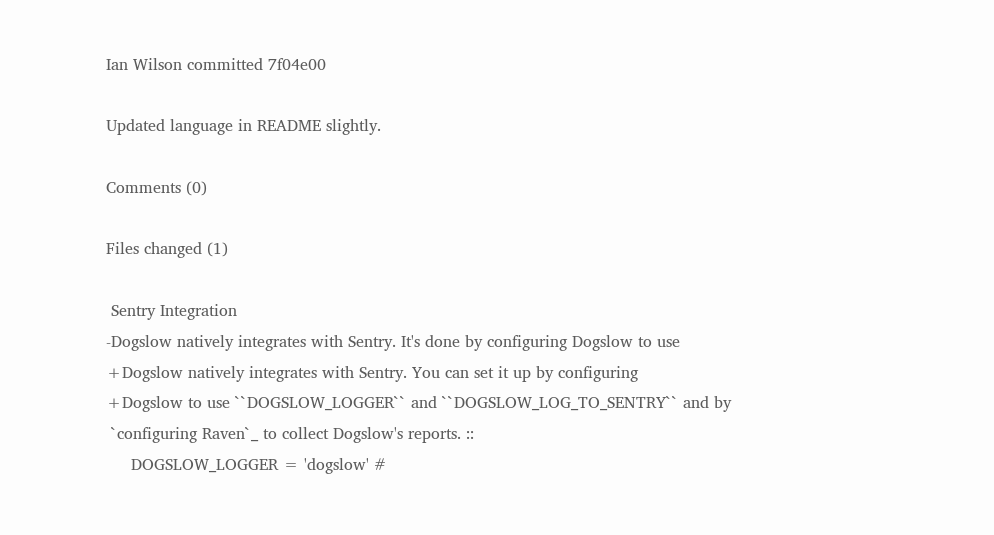Ian Wilson committed 7f04e00

Updated language in README slightly.

Comments (0)

Files changed (1)

 Sentry Integration
-Dogslow natively integrates with Sentry. It's done by configuring Dogslow to use
+Dogslow natively integrates with Sentry. You can set it up by configuring
+Dogslow to use ``DOGSLOW_LOGGER`` and ``DOGSLOW_LOG_TO_SENTRY`` and by
 `configuring Raven`_ to collect Dogslow's reports. ::
     DOGSLOW_LOGGER = 'dogslow' #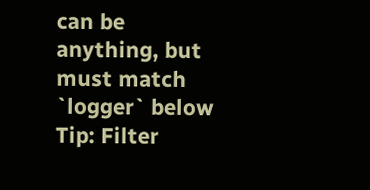can be anything, but must match `logger` below
Tip: Filter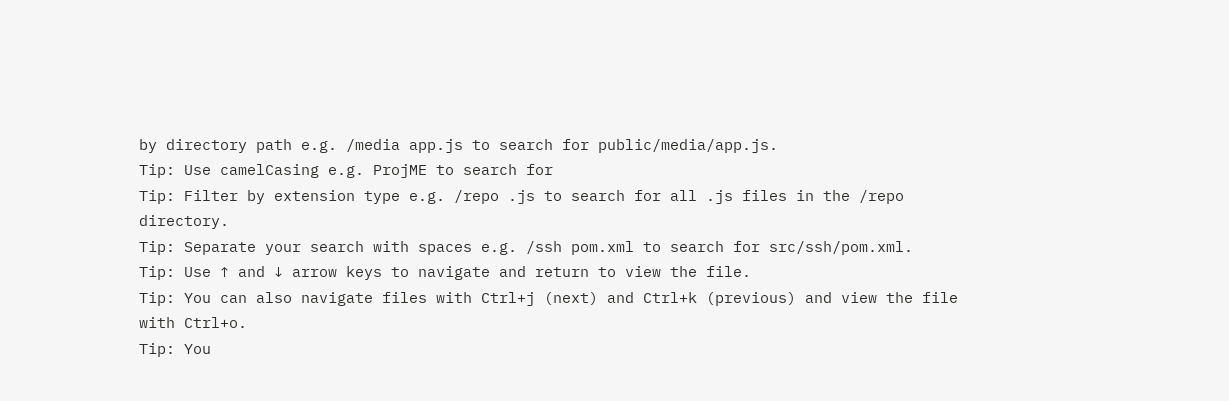by directory path e.g. /media app.js to search for public/media/app.js.
Tip: Use camelCasing e.g. ProjME to search for
Tip: Filter by extension type e.g. /repo .js to search for all .js files in the /repo directory.
Tip: Separate your search with spaces e.g. /ssh pom.xml to search for src/ssh/pom.xml.
Tip: Use ↑ and ↓ arrow keys to navigate and return to view the file.
Tip: You can also navigate files with Ctrl+j (next) and Ctrl+k (previous) and view the file with Ctrl+o.
Tip: You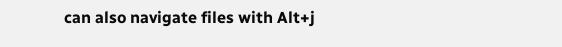can also navigate files with Alt+j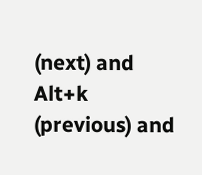(next) and Alt+k (previous) and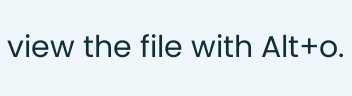view the file with Alt+o.